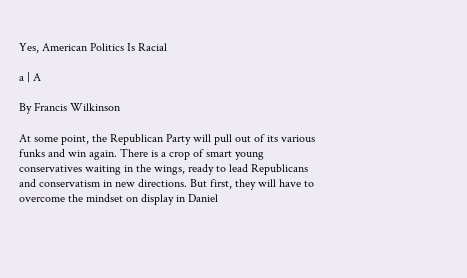Yes, American Politics Is Racial

a | A

By Francis Wilkinson

At some point, the Republican Party will pull out of its various funks and win again. There is a crop of smart young conservatives waiting in the wings, ready to lead Republicans and conservatism in new directions. But first, they will have to overcome the mindset on display in Daniel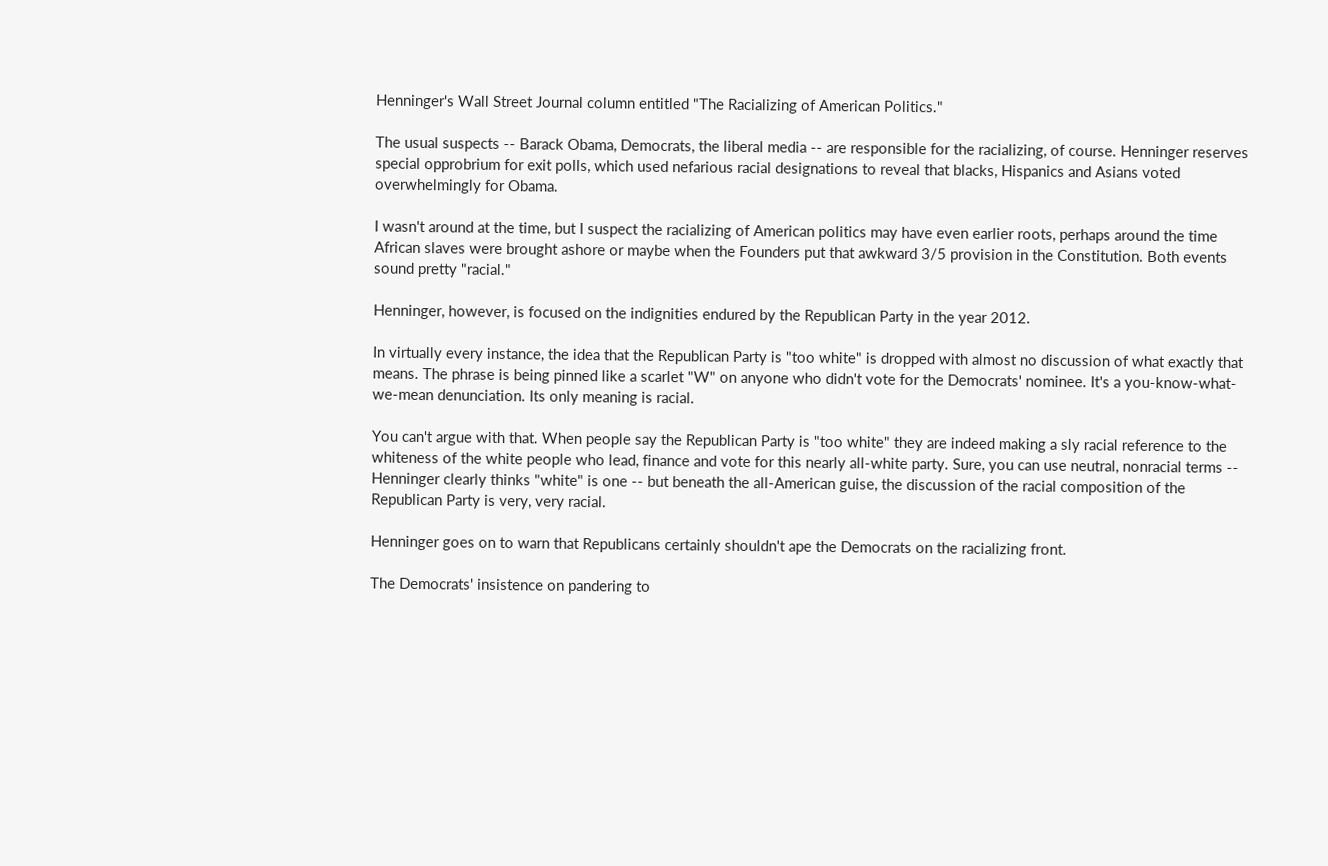Henninger's Wall Street Journal column entitled "The Racializing of American Politics."

The usual suspects -- Barack Obama, Democrats, the liberal media -- are responsible for the racializing, of course. Henninger reserves special opprobrium for exit polls, which used nefarious racial designations to reveal that blacks, Hispanics and Asians voted overwhelmingly for Obama.

I wasn't around at the time, but I suspect the racializing of American politics may have even earlier roots, perhaps around the time African slaves were brought ashore or maybe when the Founders put that awkward 3/5 provision in the Constitution. Both events sound pretty "racial."

Henninger, however, is focused on the indignities endured by the Republican Party in the year 2012.

In virtually every instance, the idea that the Republican Party is "too white" is dropped with almost no discussion of what exactly that means. The phrase is being pinned like a scarlet "W" on anyone who didn't vote for the Democrats' nominee. It's a you-know-what-we-mean denunciation. Its only meaning is racial.

You can't argue with that. When people say the Republican Party is "too white" they are indeed making a sly racial reference to the whiteness of the white people who lead, finance and vote for this nearly all-white party. Sure, you can use neutral, nonracial terms -- Henninger clearly thinks "white" is one -- but beneath the all-American guise, the discussion of the racial composition of the Republican Party is very, very racial.

Henninger goes on to warn that Republicans certainly shouldn't ape the Democrats on the racializing front.

The Democrats' insistence on pandering to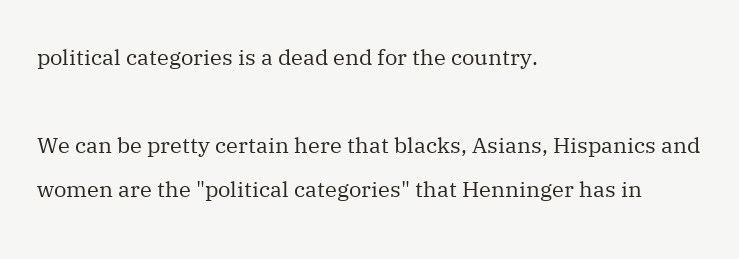political categories is a dead end for the country.

We can be pretty certain here that blacks, Asians, Hispanics and women are the "political categories" that Henninger has in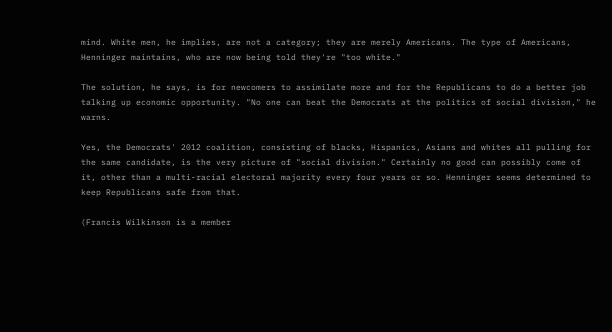mind. White men, he implies, are not a category; they are merely Americans. The type of Americans, Henninger maintains, who are now being told they're "too white."

The solution, he says, is for newcomers to assimilate more and for the Republicans to do a better job talking up economic opportunity. "No one can beat the Democrats at the politics of social division," he warns.

Yes, the Democrats' 2012 coalition, consisting of blacks, Hispanics, Asians and whites all pulling for the same candidate, is the very picture of "social division." Certainly no good can possibly come of it, other than a multi-racial electoral majority every four years or so. Henninger seems determined to keep Republicans safe from that.

(Francis Wilkinson is a member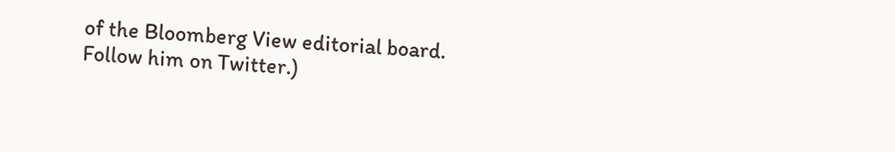of the Bloomberg View editorial board. Follow him on Twitter.)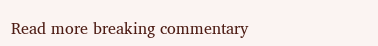Read more breaking commentary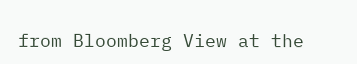from Bloomberg View at the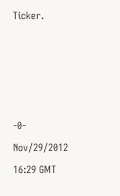Ticker.




-0- Nov/29/2012 16:29 GMT